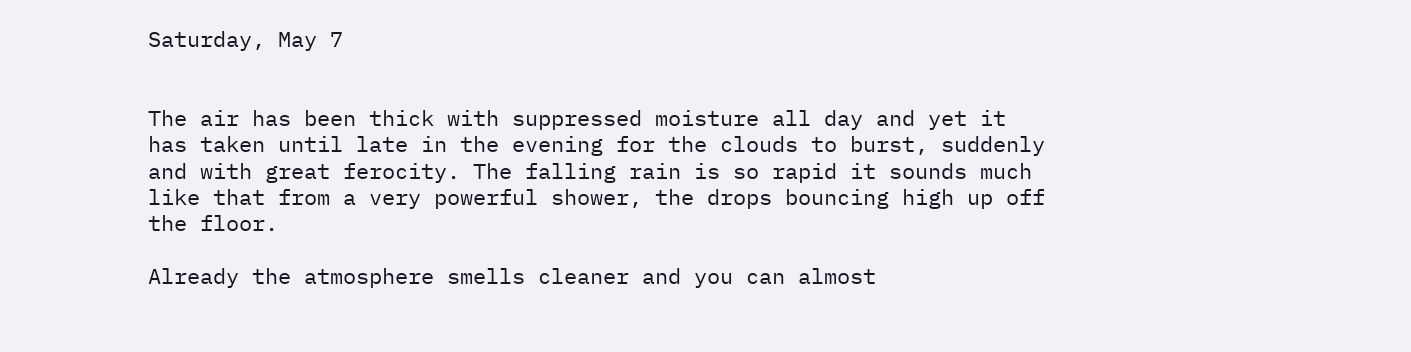Saturday, May 7


The air has been thick with suppressed moisture all day and yet it has taken until late in the evening for the clouds to burst, suddenly and with great ferocity. The falling rain is so rapid it sounds much like that from a very powerful shower, the drops bouncing high up off the floor.

Already the atmosphere smells cleaner and you can almost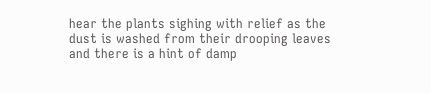hear the plants sighing with relief as the dust is washed from their drooping leaves and there is a hint of damp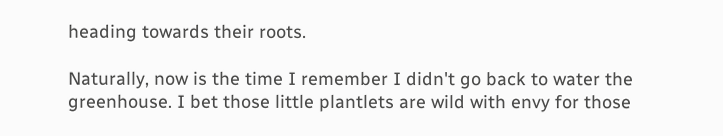heading towards their roots.

Naturally, now is the time I remember I didn't go back to water the greenhouse. I bet those little plantlets are wild with envy for those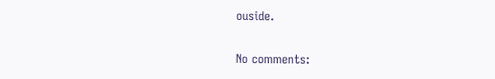ouside.

No comments: